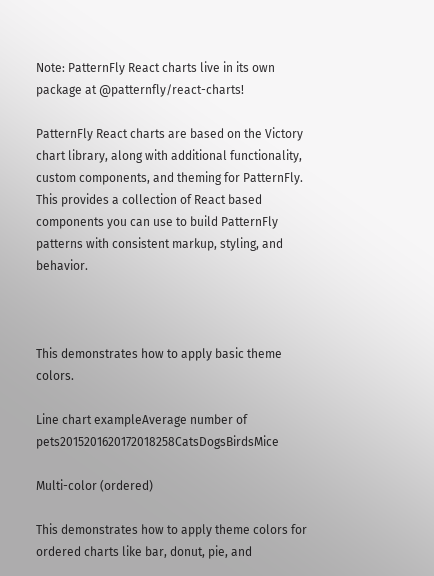Note: PatternFly React charts live in its own package at @patternfly/react-charts!

PatternFly React charts are based on the Victory chart library, along with additional functionality, custom components, and theming for PatternFly. This provides a collection of React based components you can use to build PatternFly patterns with consistent markup, styling, and behavior.



This demonstrates how to apply basic theme colors.

Line chart exampleAverage number of pets2015201620172018258CatsDogsBirdsMice

Multi-color (ordered)

This demonstrates how to apply theme colors for ordered charts like bar, donut, pie, and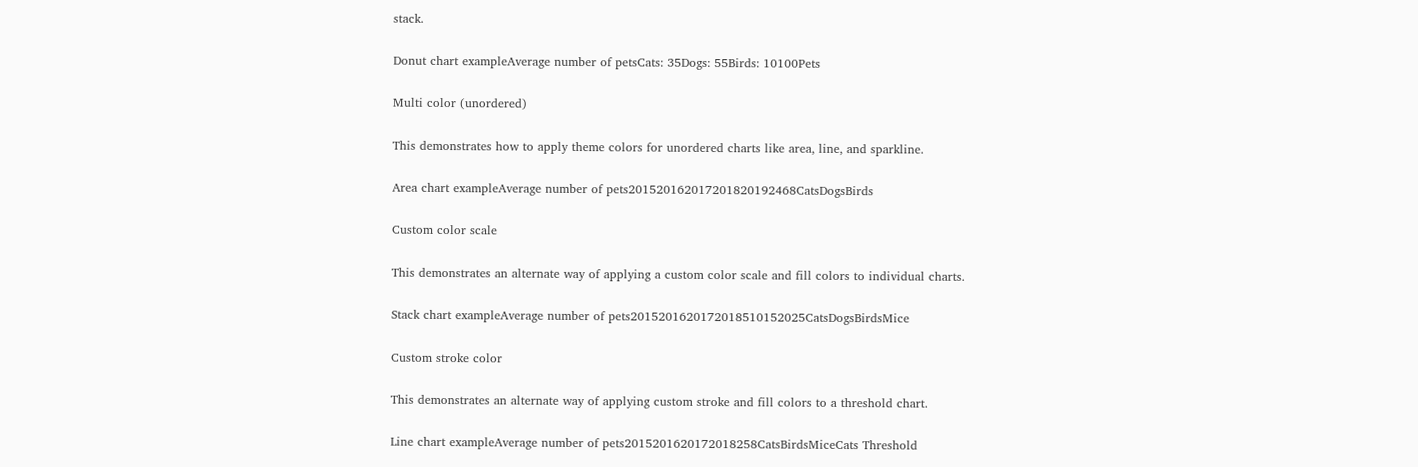stack.

Donut chart exampleAverage number of petsCats: 35Dogs: 55Birds: 10100Pets

Multi color (unordered)

This demonstrates how to apply theme colors for unordered charts like area, line, and sparkline.

Area chart exampleAverage number of pets201520162017201820192468CatsDogsBirds

Custom color scale

This demonstrates an alternate way of applying a custom color scale and fill colors to individual charts.

Stack chart exampleAverage number of pets2015201620172018510152025CatsDogsBirdsMice

Custom stroke color

This demonstrates an alternate way of applying custom stroke and fill colors to a threshold chart.

Line chart exampleAverage number of pets2015201620172018258CatsBirdsMiceCats Threshold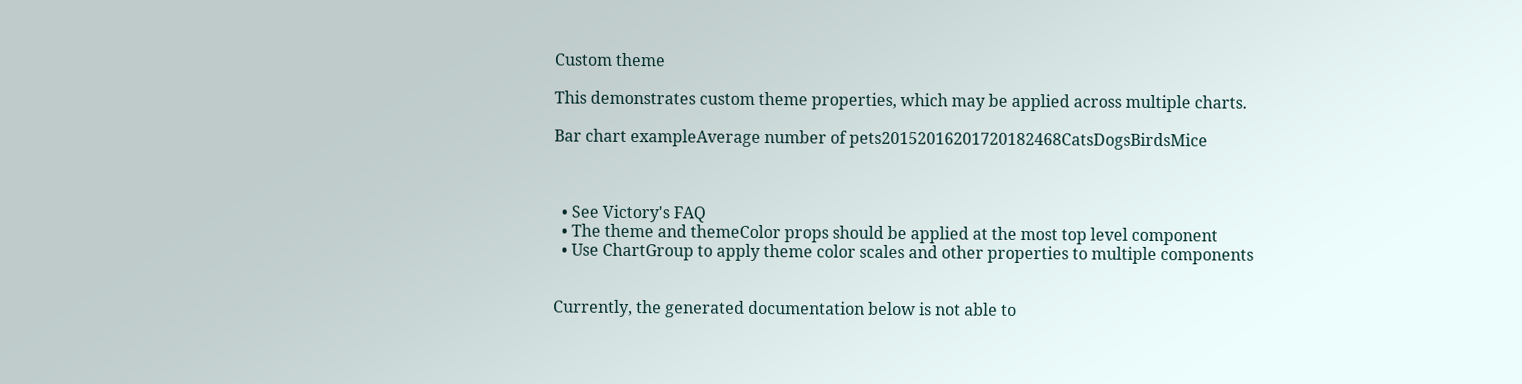Custom theme

This demonstrates custom theme properties, which may be applied across multiple charts.

Bar chart exampleAverage number of pets20152016201720182468CatsDogsBirdsMice



  • See Victory's FAQ
  • The theme and themeColor props should be applied at the most top level component
  • Use ChartGroup to apply theme color scales and other properties to multiple components


Currently, the generated documentation below is not able to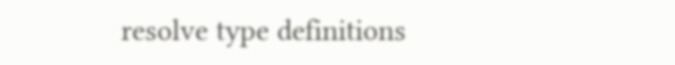resolve type definitions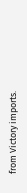from Victory imports.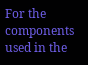For the components used in the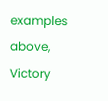examples above, Victory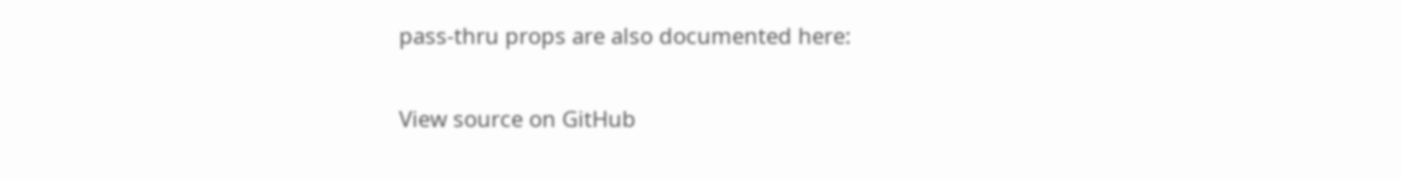pass-thru props are also documented here:

View source on GitHub